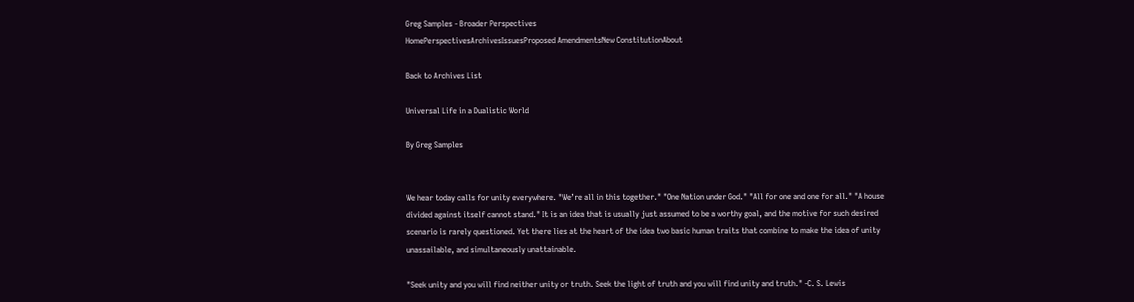Greg Samples - Broader Perspectives
HomePerspectivesArchivesIssuesProposed AmendmentsNew ConstitutionAbout

Back to Archives List

Universal Life in a Dualistic World

By Greg Samples


We hear today calls for unity everywhere. "We’re all in this together." "One Nation under God." "All for one and one for all." "A house divided against itself cannot stand." It is an idea that is usually just assumed to be a worthy goal, and the motive for such desired scenario is rarely questioned. Yet there lies at the heart of the idea two basic human traits that combine to make the idea of unity unassailable, and simultaneously unattainable.

"Seek unity and you will find neither unity or truth. Seek the light of truth and you will find unity and truth." -C. S. Lewis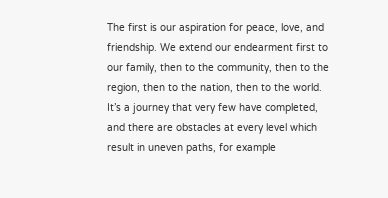The first is our aspiration for peace, love, and friendship. We extend our endearment first to our family, then to the community, then to the region, then to the nation, then to the world. It’s a journey that very few have completed, and there are obstacles at every level which result in uneven paths, for example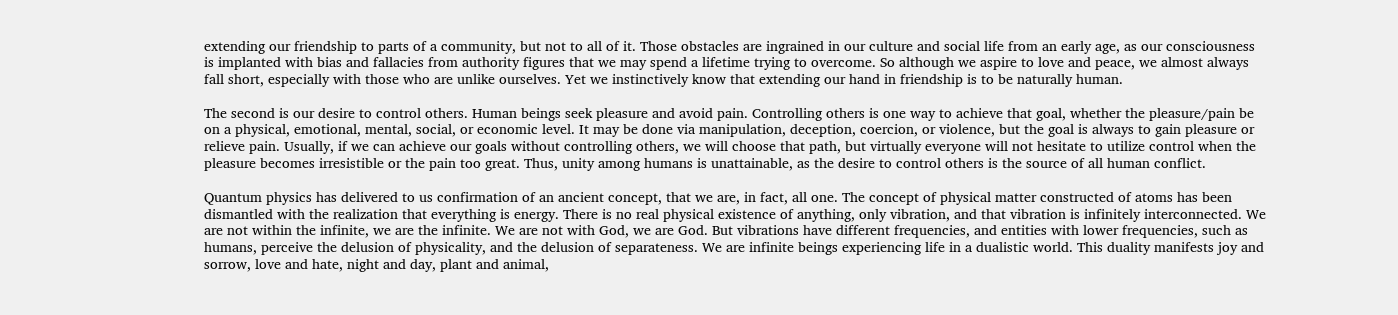extending our friendship to parts of a community, but not to all of it. Those obstacles are ingrained in our culture and social life from an early age, as our consciousness is implanted with bias and fallacies from authority figures that we may spend a lifetime trying to overcome. So although we aspire to love and peace, we almost always fall short, especially with those who are unlike ourselves. Yet we instinctively know that extending our hand in friendship is to be naturally human.

The second is our desire to control others. Human beings seek pleasure and avoid pain. Controlling others is one way to achieve that goal, whether the pleasure/pain be on a physical, emotional, mental, social, or economic level. It may be done via manipulation, deception, coercion, or violence, but the goal is always to gain pleasure or relieve pain. Usually, if we can achieve our goals without controlling others, we will choose that path, but virtually everyone will not hesitate to utilize control when the pleasure becomes irresistible or the pain too great. Thus, unity among humans is unattainable, as the desire to control others is the source of all human conflict.

Quantum physics has delivered to us confirmation of an ancient concept, that we are, in fact, all one. The concept of physical matter constructed of atoms has been dismantled with the realization that everything is energy. There is no real physical existence of anything, only vibration, and that vibration is infinitely interconnected. We are not within the infinite, we are the infinite. We are not with God, we are God. But vibrations have different frequencies, and entities with lower frequencies, such as humans, perceive the delusion of physicality, and the delusion of separateness. We are infinite beings experiencing life in a dualistic world. This duality manifests joy and sorrow, love and hate, night and day, plant and animal,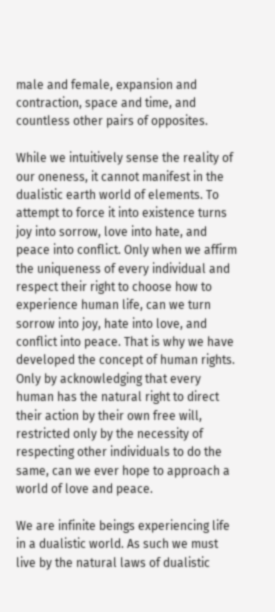male and female, expansion and contraction, space and time, and countless other pairs of opposites.

While we intuitively sense the reality of our oneness, it cannot manifest in the dualistic earth world of elements. To attempt to force it into existence turns joy into sorrow, love into hate, and peace into conflict. Only when we affirm the uniqueness of every individual and respect their right to choose how to experience human life, can we turn sorrow into joy, hate into love, and conflict into peace. That is why we have developed the concept of human rights. Only by acknowledging that every human has the natural right to direct their action by their own free will, restricted only by the necessity of respecting other individuals to do the same, can we ever hope to approach a world of love and peace.

We are infinite beings experiencing life in a dualistic world. As such we must live by the natural laws of dualistic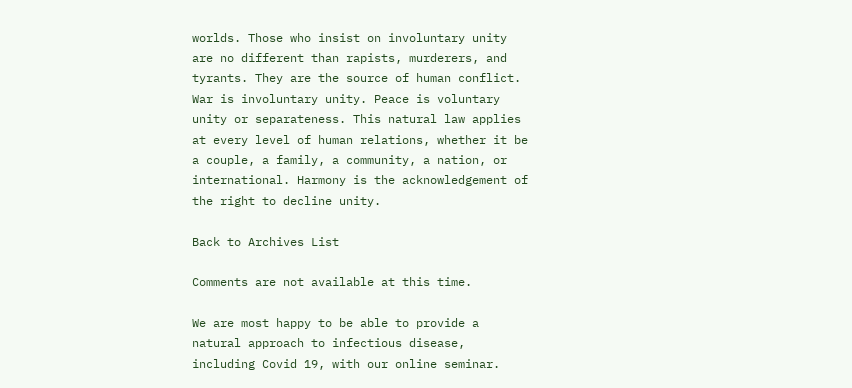worlds. Those who insist on involuntary unity are no different than rapists, murderers, and tyrants. They are the source of human conflict. War is involuntary unity. Peace is voluntary unity or separateness. This natural law applies at every level of human relations, whether it be a couple, a family, a community, a nation, or international. Harmony is the acknowledgement of the right to decline unity.

Back to Archives List

Comments are not available at this time.

We are most happy to be able to provide a natural approach to infectious disease, including Covid 19, with our online seminar.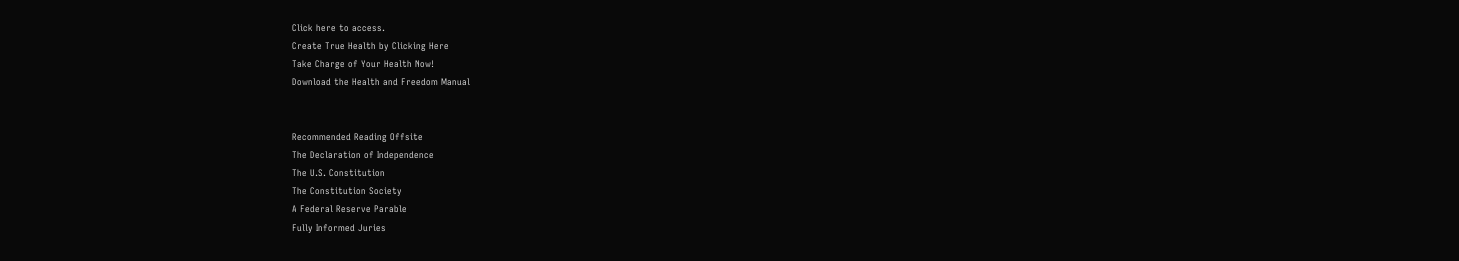Click here to access.
Create True Health by Clicking Here
Take Charge of Your Health Now!
Download the Health and Freedom Manual


Recommended Reading Offsite
The Declaration of Independence
The U.S. Constitution
The Constitution Society
A Federal Reserve Parable
Fully Informed Juries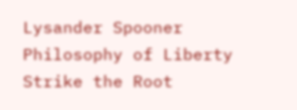Lysander Spooner
Philosophy of Liberty
Strike the Root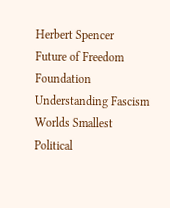Herbert Spencer
Future of Freedom Foundation
Understanding Fascism
Worlds Smallest Political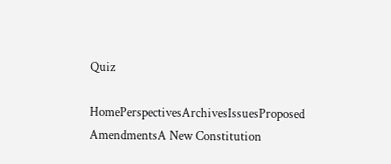Quiz

HomePerspectivesArchivesIssuesProposed AmendmentsA New Constitution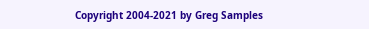Copyright 2004-2021 by Greg Samples